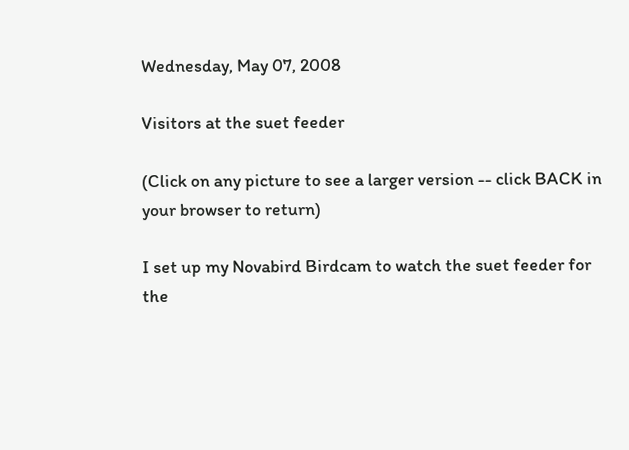Wednesday, May 07, 2008

Visitors at the suet feeder

(Click on any picture to see a larger version -- click BACK in your browser to return)

I set up my Novabird Birdcam to watch the suet feeder for the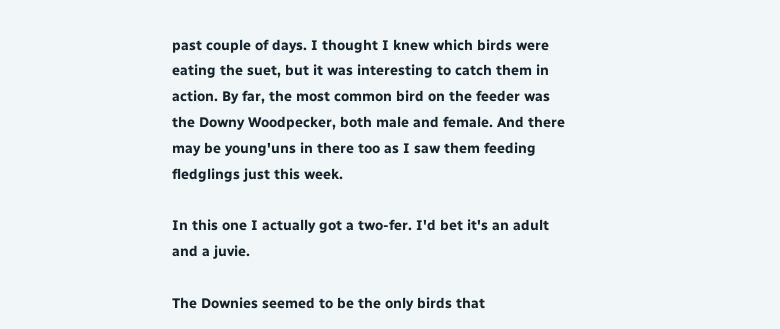past couple of days. I thought I knew which birds were eating the suet, but it was interesting to catch them in action. By far, the most common bird on the feeder was the Downy Woodpecker, both male and female. And there may be young'uns in there too as I saw them feeding fledglings just this week.

In this one I actually got a two-fer. I'd bet it's an adult and a juvie.

The Downies seemed to be the only birds that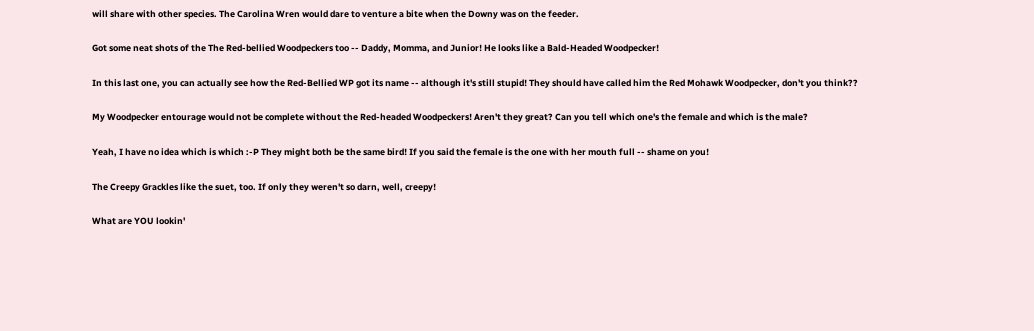will share with other species. The Carolina Wren would dare to venture a bite when the Downy was on the feeder.

Got some neat shots of the The Red-bellied Woodpeckers too -- Daddy, Momma, and Junior! He looks like a Bald-Headed Woodpecker!

In this last one, you can actually see how the Red-Bellied WP got its name -- although it's still stupid! They should have called him the Red Mohawk Woodpecker, don't you think??

My Woodpecker entourage would not be complete without the Red-headed Woodpeckers! Aren't they great? Can you tell which one's the female and which is the male?

Yeah, I have no idea which is which :-P They might both be the same bird! If you said the female is the one with her mouth full -- shame on you!

The Creepy Grackles like the suet, too. If only they weren't so darn, well, creepy!

What are YOU lookin'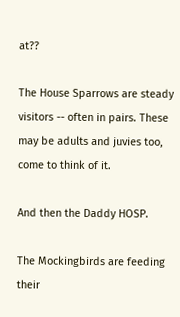at??

The House Sparrows are steady visitors -- often in pairs. These may be adults and juvies too, come to think of it.

And then the Daddy HOSP.

The Mockingbirds are feeding their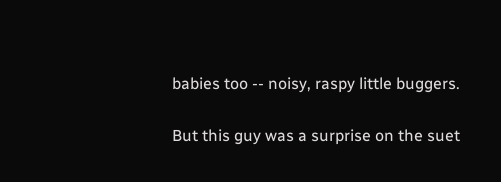babies too -- noisy, raspy little buggers.

But this guy was a surprise on the suet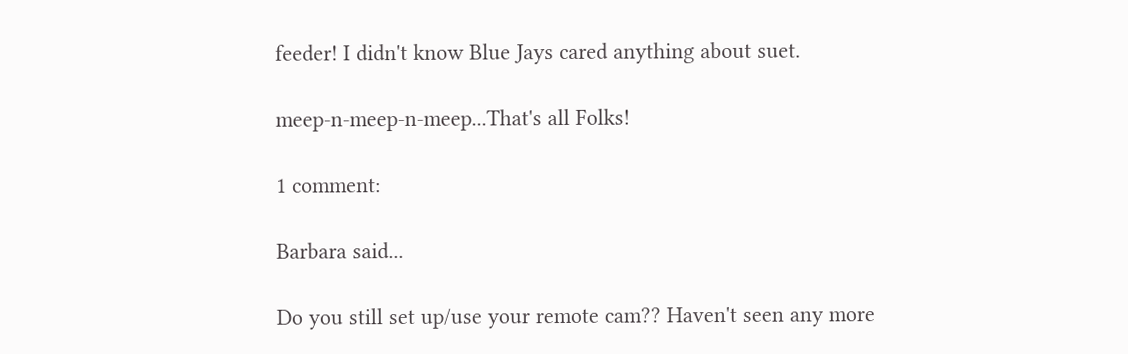feeder! I didn't know Blue Jays cared anything about suet.

meep-n-meep-n-meep...That's all Folks!

1 comment:

Barbara said...

Do you still set up/use your remote cam?? Haven't seen any more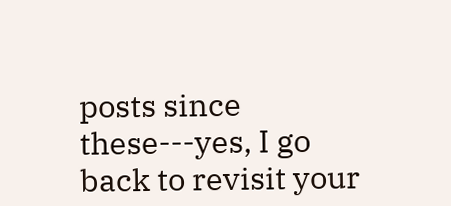posts since these---yes, I go back to revisit your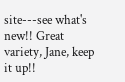site---see what's new!! Great variety, Jane, keep it up!!